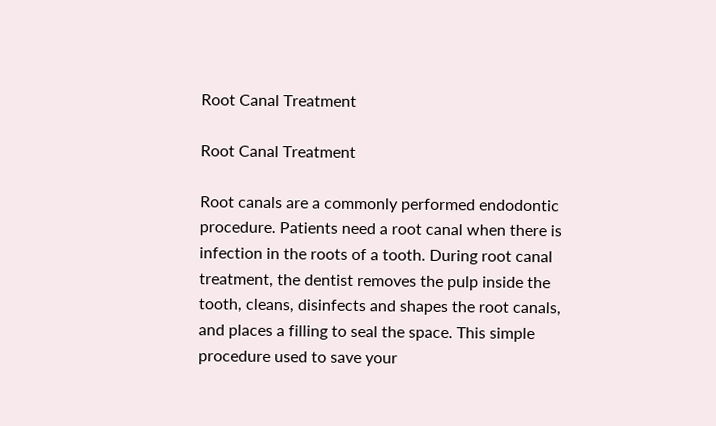Root Canal Treatment

Root Canal Treatment

Root canals are a commonly performed endodontic procedure. Patients need a root canal when there is infection in the roots of a tooth. During root canal treatment, the dentist removes the pulp inside the tooth, cleans, disinfects and shapes the root canals, and places a filling to seal the space. This simple procedure used to save your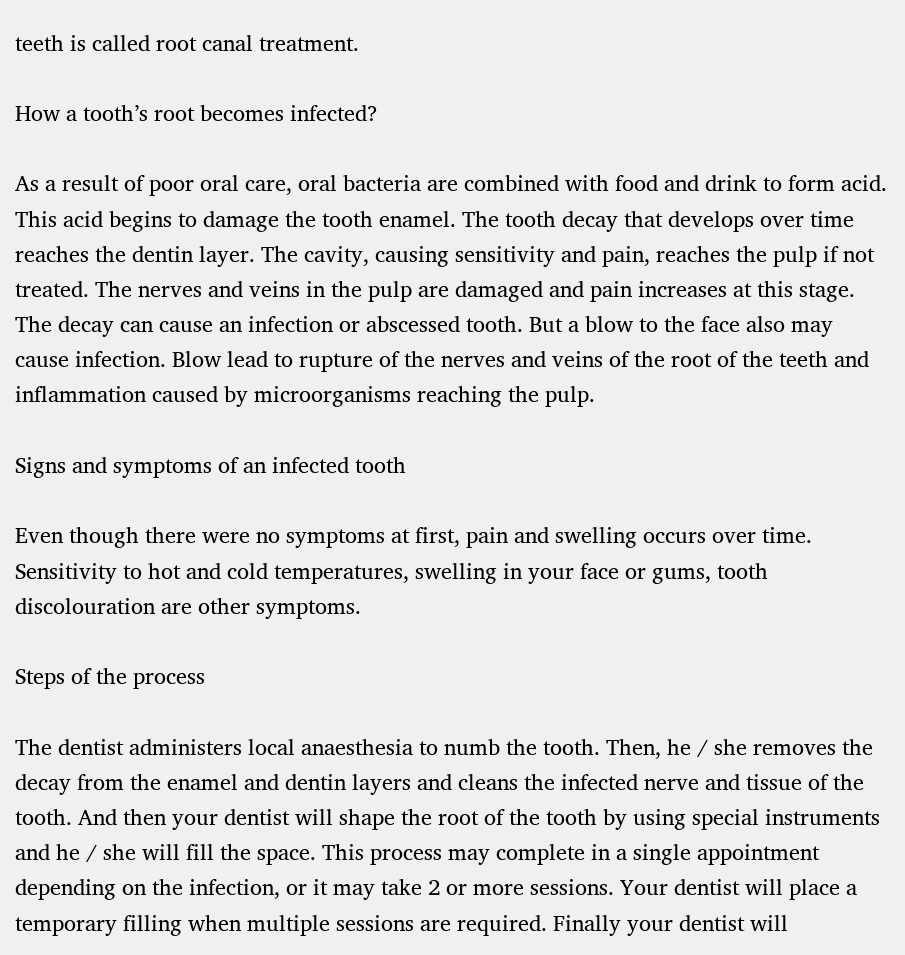teeth is called root canal treatment.

How a tooth’s root becomes infected?

As a result of poor oral care, oral bacteria are combined with food and drink to form acid. This acid begins to damage the tooth enamel. The tooth decay that develops over time reaches the dentin layer. The cavity, causing sensitivity and pain, reaches the pulp if not treated. The nerves and veins in the pulp are damaged and pain increases at this stage. The decay can cause an infection or abscessed tooth. But a blow to the face also may cause infection. Blow lead to rupture of the nerves and veins of the root of the teeth and inflammation caused by microorganisms reaching the pulp.

Signs and symptoms of an infected tooth

Even though there were no symptoms at first, pain and swelling occurs over time. Sensitivity to hot and cold temperatures, swelling in your face or gums, tooth discolouration are other symptoms.

Steps of the process

The dentist administers local anaesthesia to numb the tooth. Then, he / she removes the decay from the enamel and dentin layers and cleans the infected nerve and tissue of the tooth. And then your dentist will shape the root of the tooth by using special instruments and he / she will fill the space. This process may complete in a single appointment depending on the infection, or it may take 2 or more sessions. Your dentist will place a temporary filling when multiple sessions are required. Finally your dentist will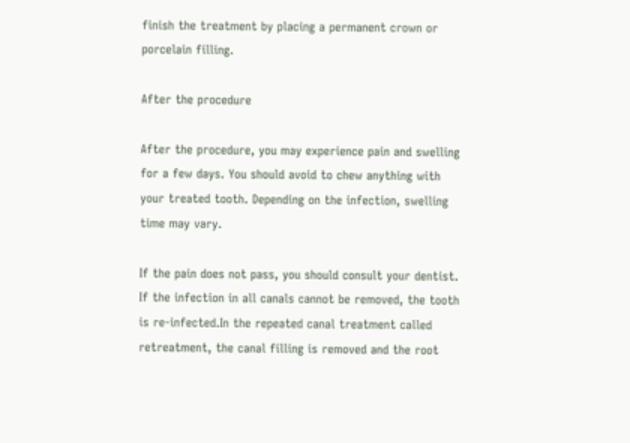finish the treatment by placing a permanent crown or porcelain filling.

After the procedure

After the procedure, you may experience pain and swelling for a few days. You should avoid to chew anything with your treated tooth. Depending on the infection, swelling time may vary.

If the pain does not pass, you should consult your dentist. If the infection in all canals cannot be removed, the tooth is re-infected.In the repeated canal treatment called retreatment, the canal filling is removed and the root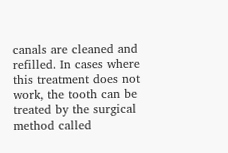canals are cleaned and refilled. In cases where this treatment does not work, the tooth can be treated by the surgical method called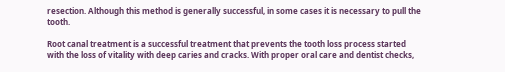resection. Although this method is generally successful, in some cases it is necessary to pull the tooth.

Root canal treatment is a successful treatment that prevents the tooth loss process started with the loss of vitality with deep caries and cracks. With proper oral care and dentist checks,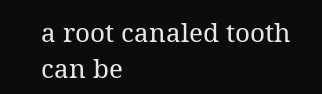a root canaled tooth can be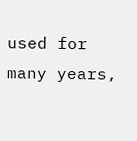used for many years,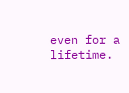even for a lifetime.